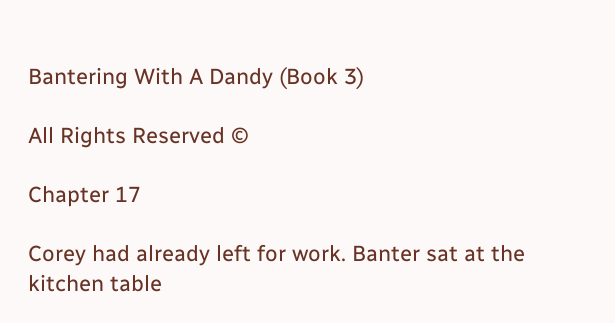Bantering With A Dandy (Book 3)

All Rights Reserved ©

Chapter 17

Corey had already left for work. Banter sat at the kitchen table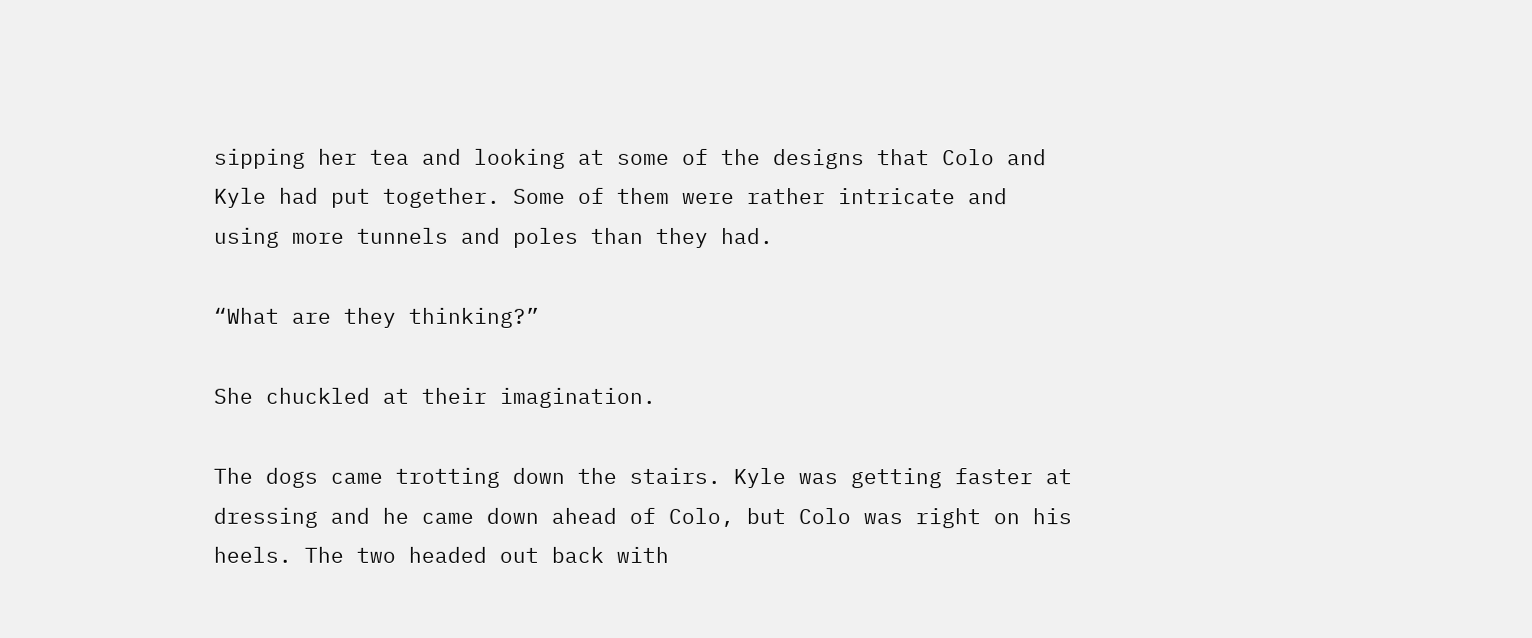sipping her tea and looking at some of the designs that Colo and Kyle had put together. Some of them were rather intricate and using more tunnels and poles than they had.

“What are they thinking?”

She chuckled at their imagination.

The dogs came trotting down the stairs. Kyle was getting faster at dressing and he came down ahead of Colo, but Colo was right on his heels. The two headed out back with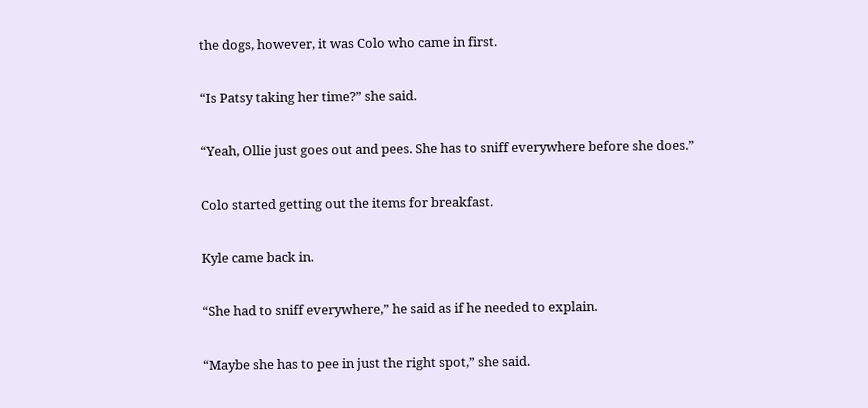the dogs, however, it was Colo who came in first.

“Is Patsy taking her time?” she said.

“Yeah, Ollie just goes out and pees. She has to sniff everywhere before she does.”

Colo started getting out the items for breakfast.

Kyle came back in.

“She had to sniff everywhere,” he said as if he needed to explain.

“Maybe she has to pee in just the right spot,” she said.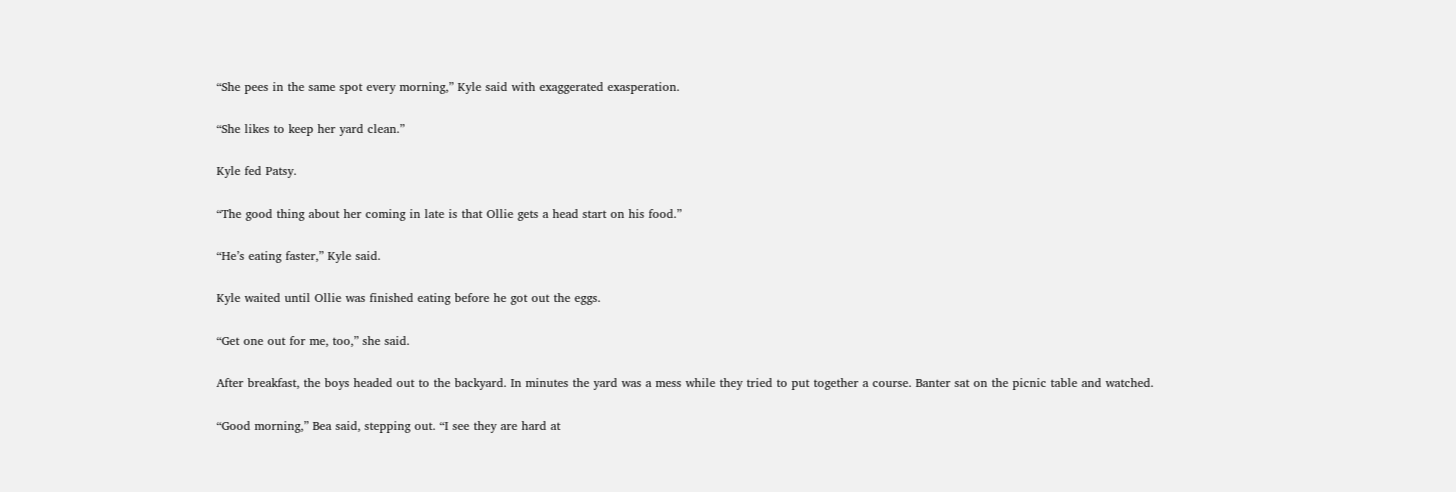“She pees in the same spot every morning,” Kyle said with exaggerated exasperation.

“She likes to keep her yard clean.”

Kyle fed Patsy.

“The good thing about her coming in late is that Ollie gets a head start on his food.”

“He’s eating faster,” Kyle said.

Kyle waited until Ollie was finished eating before he got out the eggs.

“Get one out for me, too,” she said.

After breakfast, the boys headed out to the backyard. In minutes the yard was a mess while they tried to put together a course. Banter sat on the picnic table and watched.

“Good morning,” Bea said, stepping out. “I see they are hard at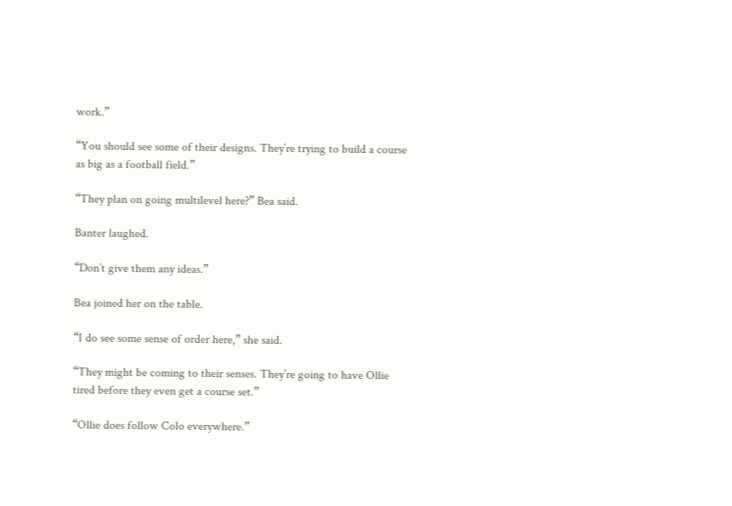work.”

“You should see some of their designs. They’re trying to build a course as big as a football field.”

“They plan on going multilevel here?” Bea said.

Banter laughed.

“Don’t give them any ideas.”

Bea joined her on the table.

“I do see some sense of order here,” she said.

“They might be coming to their senses. They’re going to have Ollie tired before they even get a course set.”

“Ollie does follow Colo everywhere.”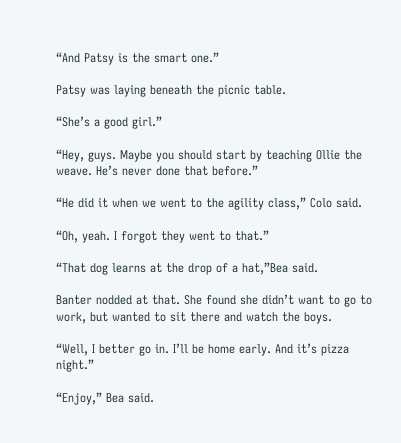“And Patsy is the smart one.”

Patsy was laying beneath the picnic table.

“She’s a good girl.”

“Hey, guys. Maybe you should start by teaching Ollie the weave. He’s never done that before.”

“He did it when we went to the agility class,” Colo said.

“Oh, yeah. I forgot they went to that.”

“That dog learns at the drop of a hat,”Bea said.

Banter nodded at that. She found she didn’t want to go to work, but wanted to sit there and watch the boys.

“Well, I better go in. I’ll be home early. And it’s pizza night.”

“Enjoy,” Bea said.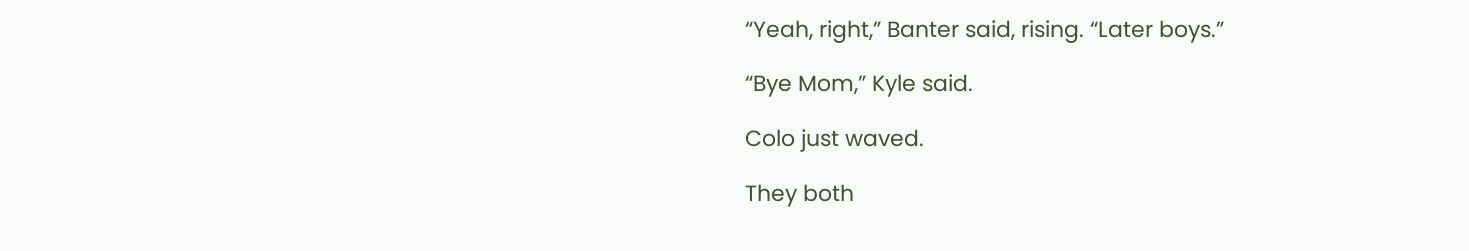“Yeah, right,” Banter said, rising. “Later boys.”

“Bye Mom,” Kyle said.

Colo just waved.

They both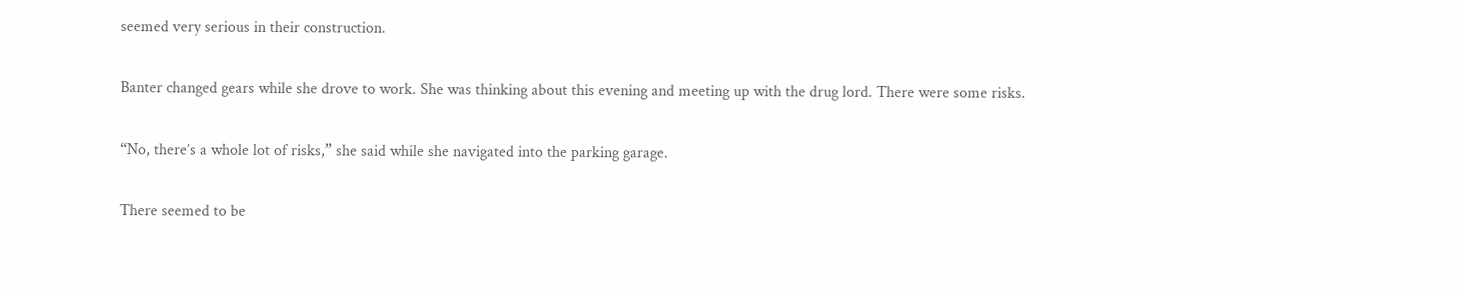seemed very serious in their construction.

Banter changed gears while she drove to work. She was thinking about this evening and meeting up with the drug lord. There were some risks.

“No, there’s a whole lot of risks,” she said while she navigated into the parking garage.

There seemed to be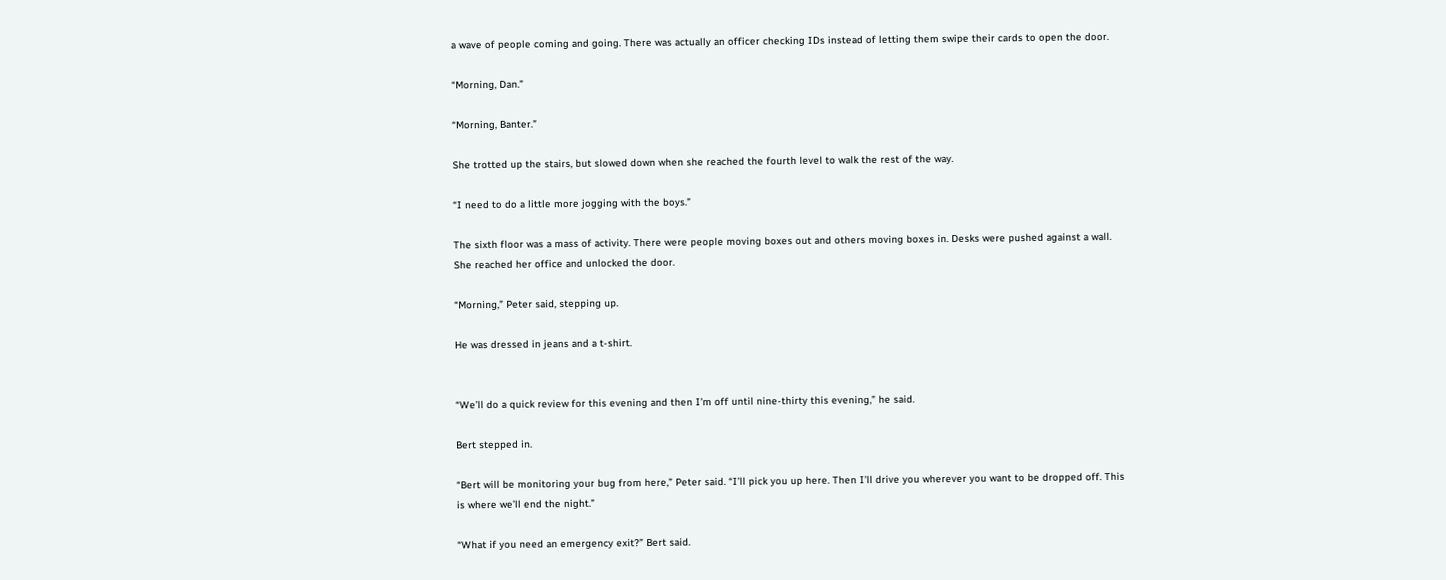a wave of people coming and going. There was actually an officer checking IDs instead of letting them swipe their cards to open the door.

“Morning, Dan.”

“Morning, Banter.”

She trotted up the stairs, but slowed down when she reached the fourth level to walk the rest of the way.

“I need to do a little more jogging with the boys.”

The sixth floor was a mass of activity. There were people moving boxes out and others moving boxes in. Desks were pushed against a wall. She reached her office and unlocked the door.

“Morning,” Peter said, stepping up.

He was dressed in jeans and a t-shirt.


“We’ll do a quick review for this evening and then I’m off until nine-thirty this evening,” he said.

Bert stepped in.

“Bert will be monitoring your bug from here,” Peter said. “I’ll pick you up here. Then I’ll drive you wherever you want to be dropped off. This is where we’ll end the night.”

“What if you need an emergency exit?” Bert said.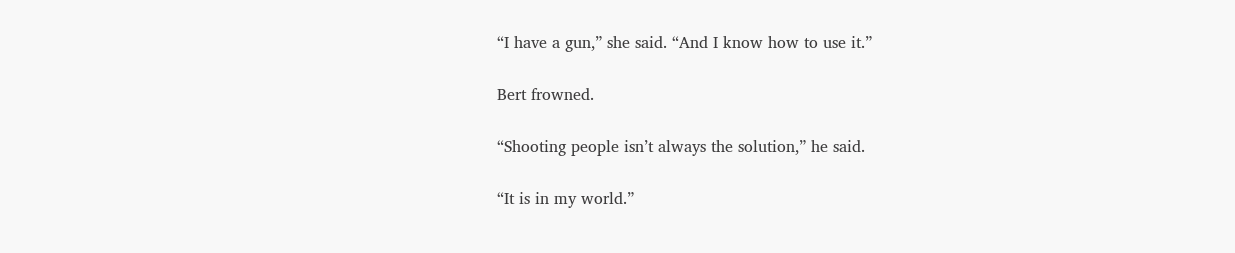“I have a gun,” she said. “And I know how to use it.”

Bert frowned.

“Shooting people isn’t always the solution,” he said.

“It is in my world.”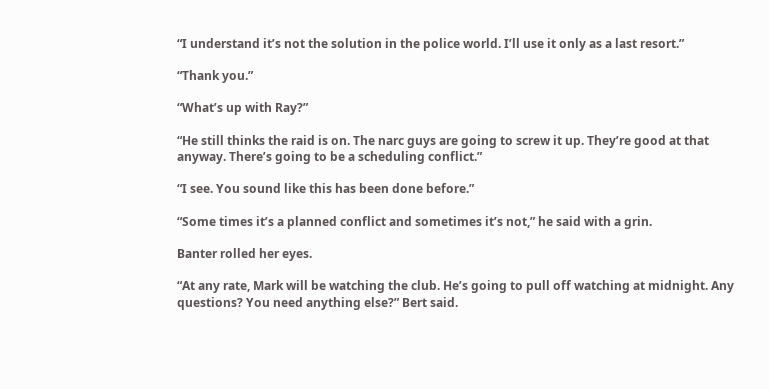“I understand it’s not the solution in the police world. I’ll use it only as a last resort.”

“Thank you.”

“What’s up with Ray?”

“He still thinks the raid is on. The narc guys are going to screw it up. They’re good at that anyway. There’s going to be a scheduling conflict.”

“I see. You sound like this has been done before.”

“Some times it’s a planned conflict and sometimes it’s not,” he said with a grin.

Banter rolled her eyes.

“At any rate, Mark will be watching the club. He’s going to pull off watching at midnight. Any questions? You need anything else?” Bert said.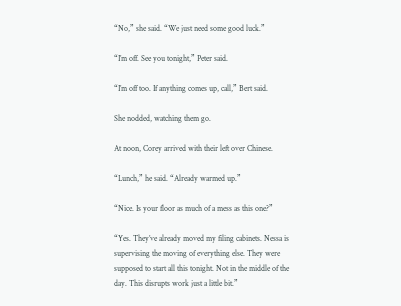“No,” she said. “We just need some good luck.”

“I’m off. See you tonight,” Peter said.

“I’m off too. If anything comes up, call,” Bert said.

She nodded, watching them go.

At noon, Corey arrived with their left over Chinese.

“Lunch,” he said. “Already warmed up.”

“Nice. Is your floor as much of a mess as this one?”

“Yes. They’ve already moved my filing cabinets. Nessa is supervising the moving of everything else. They were supposed to start all this tonight. Not in the middle of the day. This disrupts work just a little bit.”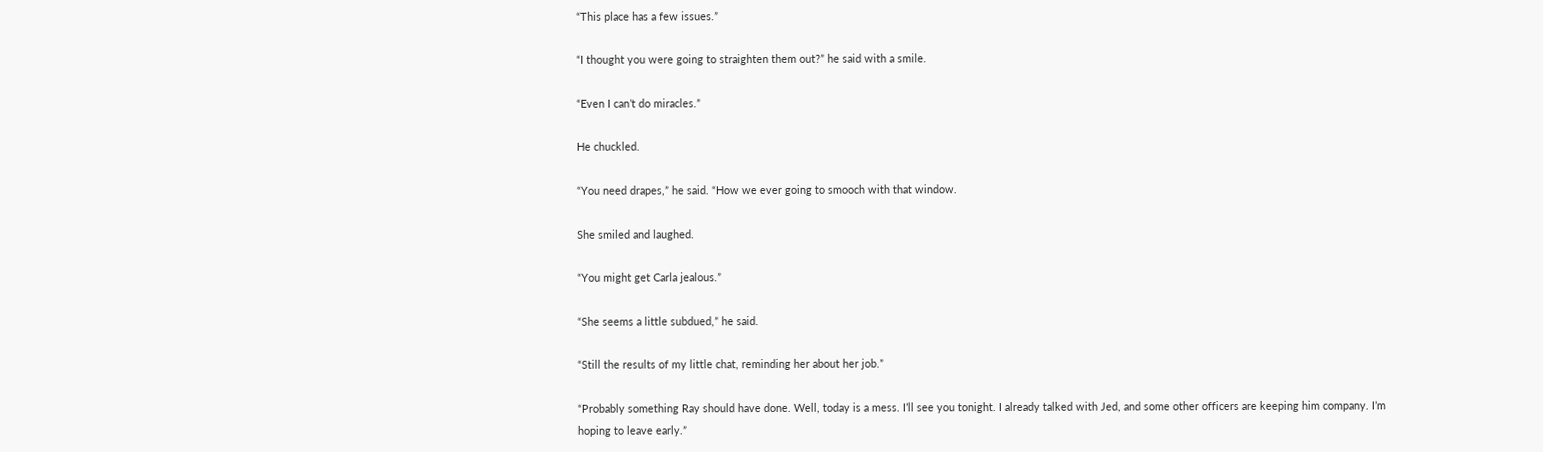“This place has a few issues.”

“I thought you were going to straighten them out?” he said with a smile.

“Even I can’t do miracles.”

He chuckled.

“You need drapes,” he said. “How we ever going to smooch with that window.

She smiled and laughed.

“You might get Carla jealous.”

“She seems a little subdued,” he said.

“Still the results of my little chat, reminding her about her job.”

“Probably something Ray should have done. Well, today is a mess. I’ll see you tonight. I already talked with Jed, and some other officers are keeping him company. I’m hoping to leave early.”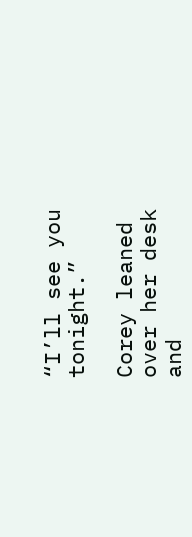“I’ll see you tonight.”

Corey leaned over her desk and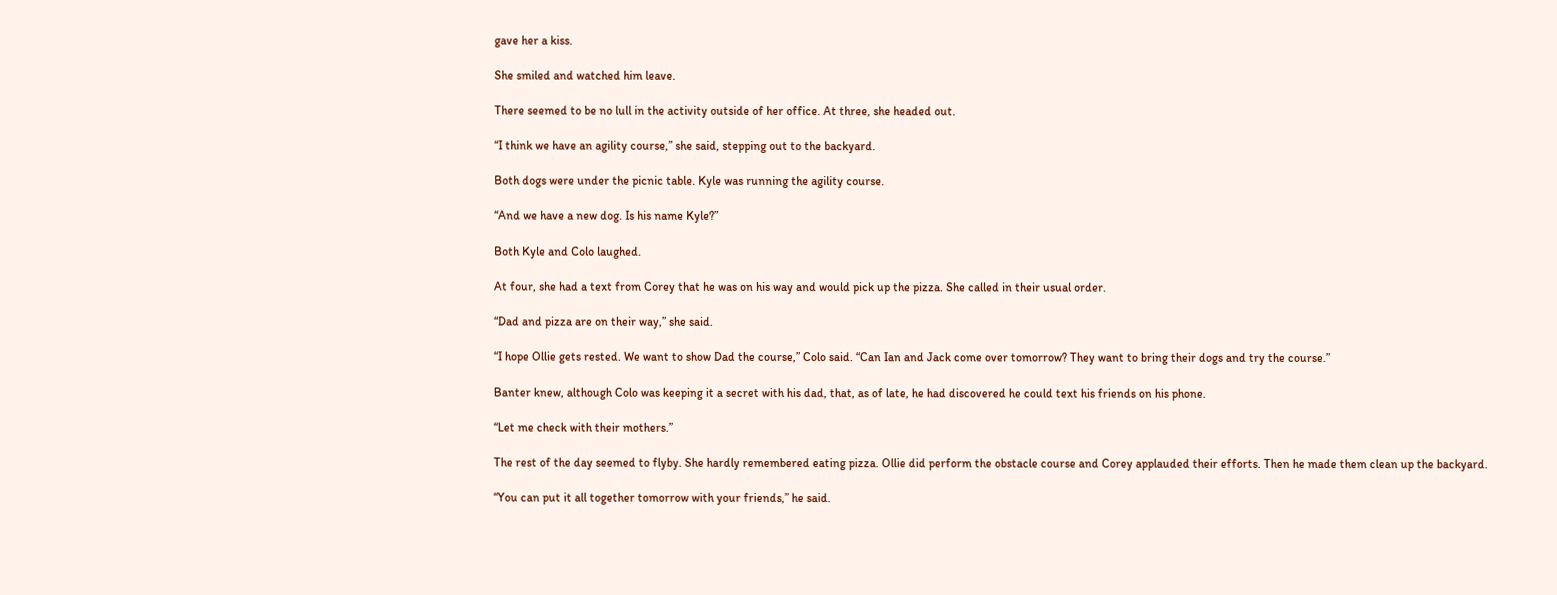gave her a kiss.

She smiled and watched him leave.

There seemed to be no lull in the activity outside of her office. At three, she headed out.

“I think we have an agility course,” she said, stepping out to the backyard.

Both dogs were under the picnic table. Kyle was running the agility course.

“And we have a new dog. Is his name Kyle?”

Both Kyle and Colo laughed.

At four, she had a text from Corey that he was on his way and would pick up the pizza. She called in their usual order.

“Dad and pizza are on their way,” she said.

“I hope Ollie gets rested. We want to show Dad the course,” Colo said. “Can Ian and Jack come over tomorrow? They want to bring their dogs and try the course.”

Banter knew, although Colo was keeping it a secret with his dad, that, as of late, he had discovered he could text his friends on his phone.

“Let me check with their mothers.”

The rest of the day seemed to flyby. She hardly remembered eating pizza. Ollie did perform the obstacle course and Corey applauded their efforts. Then he made them clean up the backyard.

“You can put it all together tomorrow with your friends,” he said.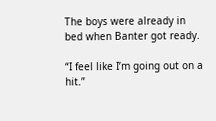The boys were already in bed when Banter got ready.

“I feel like I’m going out on a hit.”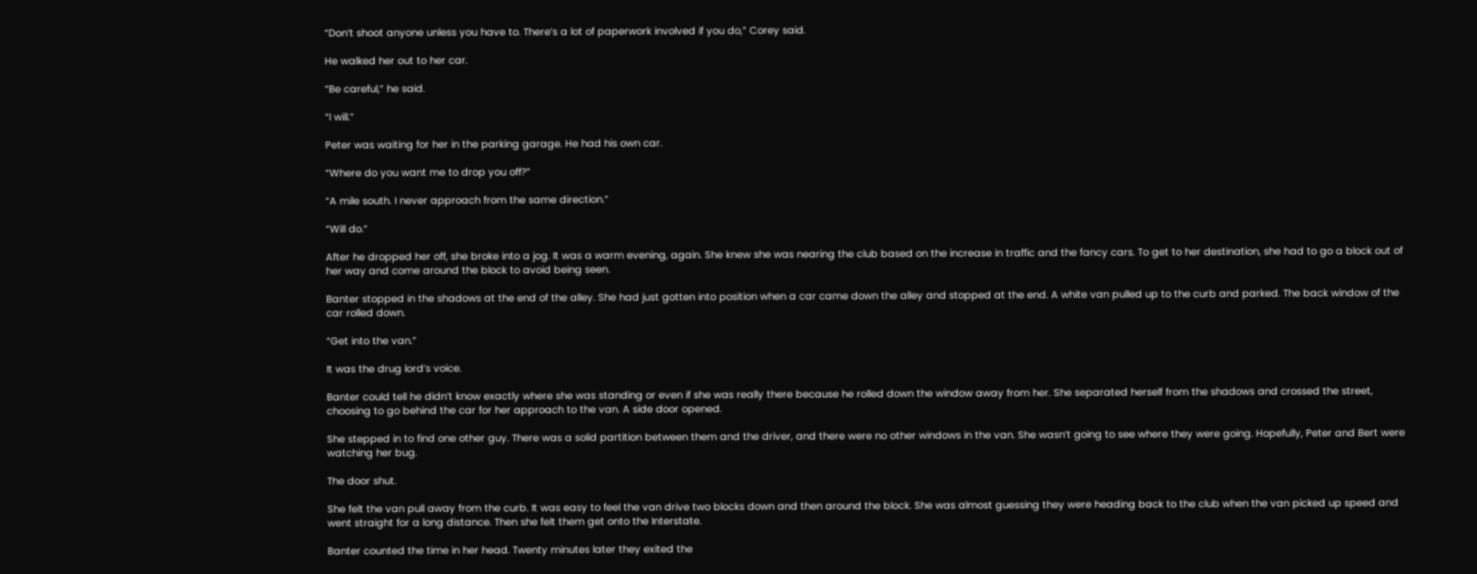“Don’t shoot anyone unless you have to. There’s a lot of paperwork involved if you do,” Corey said.

He walked her out to her car.

“Be careful,” he said.

“I will.”

Peter was waiting for her in the parking garage. He had his own car.

“Where do you want me to drop you off?”

“A mile south. I never approach from the same direction.”

“Will do.”

After he dropped her off, she broke into a jog. It was a warm evening, again. She knew she was nearing the club based on the increase in traffic and the fancy cars. To get to her destination, she had to go a block out of her way and come around the block to avoid being seen.

Banter stopped in the shadows at the end of the alley. She had just gotten into position when a car came down the alley and stopped at the end. A white van pulled up to the curb and parked. The back window of the car rolled down.

“Get into the van.”

It was the drug lord’s voice.

Banter could tell he didn’t know exactly where she was standing or even if she was really there because he rolled down the window away from her. She separated herself from the shadows and crossed the street, choosing to go behind the car for her approach to the van. A side door opened.

She stepped in to find one other guy. There was a solid partition between them and the driver, and there were no other windows in the van. She wasn’t going to see where they were going. Hopefully, Peter and Bert were watching her bug.

The door shut.

She felt the van pull away from the curb. It was easy to feel the van drive two blocks down and then around the block. She was almost guessing they were heading back to the club when the van picked up speed and went straight for a long distance. Then she felt them get onto the Interstate.

Banter counted the time in her head. Twenty minutes later they exited the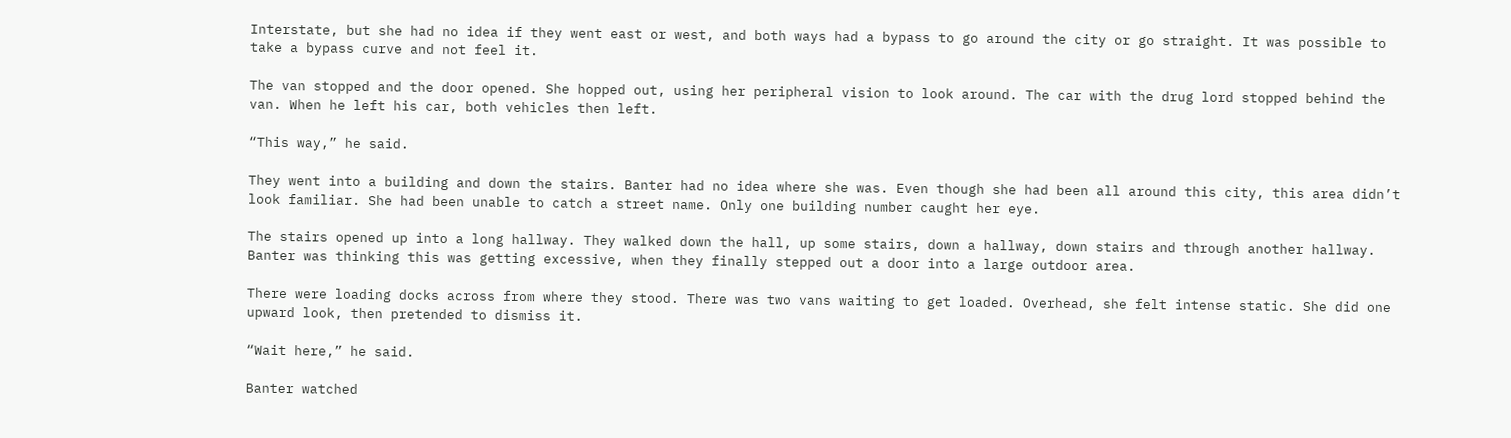Interstate, but she had no idea if they went east or west, and both ways had a bypass to go around the city or go straight. It was possible to take a bypass curve and not feel it.

The van stopped and the door opened. She hopped out, using her peripheral vision to look around. The car with the drug lord stopped behind the van. When he left his car, both vehicles then left.

“This way,” he said.

They went into a building and down the stairs. Banter had no idea where she was. Even though she had been all around this city, this area didn’t look familiar. She had been unable to catch a street name. Only one building number caught her eye.

The stairs opened up into a long hallway. They walked down the hall, up some stairs, down a hallway, down stairs and through another hallway. Banter was thinking this was getting excessive, when they finally stepped out a door into a large outdoor area.

There were loading docks across from where they stood. There was two vans waiting to get loaded. Overhead, she felt intense static. She did one upward look, then pretended to dismiss it.

“Wait here,” he said.

Banter watched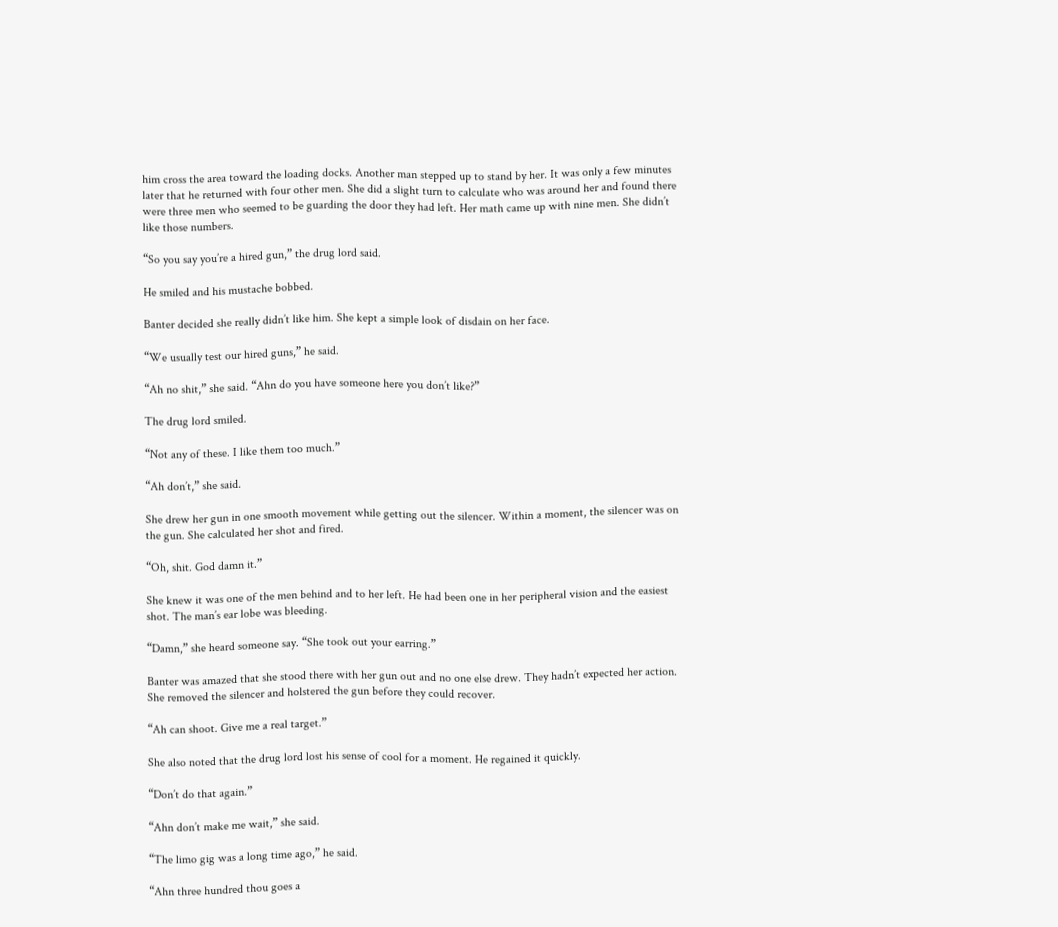him cross the area toward the loading docks. Another man stepped up to stand by her. It was only a few minutes later that he returned with four other men. She did a slight turn to calculate who was around her and found there were three men who seemed to be guarding the door they had left. Her math came up with nine men. She didn’t like those numbers.

“So you say you’re a hired gun,” the drug lord said.

He smiled and his mustache bobbed.

Banter decided she really didn’t like him. She kept a simple look of disdain on her face.

“We usually test our hired guns,” he said.

“Ah no shit,” she said. “Ahn do you have someone here you don’t like?”

The drug lord smiled.

“Not any of these. I like them too much.”

“Ah don’t,” she said.

She drew her gun in one smooth movement while getting out the silencer. Within a moment, the silencer was on the gun. She calculated her shot and fired.

“Oh, shit. God damn it.”

She knew it was one of the men behind and to her left. He had been one in her peripheral vision and the easiest shot. The man’s ear lobe was bleeding.

“Damn,” she heard someone say. “She took out your earring.”

Banter was amazed that she stood there with her gun out and no one else drew. They hadn’t expected her action. She removed the silencer and holstered the gun before they could recover.

“Ah can shoot. Give me a real target.”

She also noted that the drug lord lost his sense of cool for a moment. He regained it quickly.

“Don’t do that again.”

“Ahn don’t make me wait,” she said.

“The limo gig was a long time ago,” he said.

“Ahn three hundred thou goes a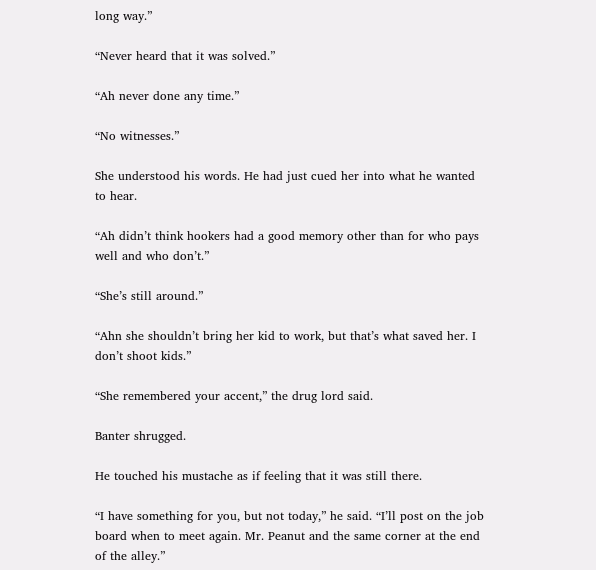long way.”

“Never heard that it was solved.”

“Ah never done any time.”

“No witnesses.”

She understood his words. He had just cued her into what he wanted to hear.

“Ah didn’t think hookers had a good memory other than for who pays well and who don’t.”

“She’s still around.”

“Ahn she shouldn’t bring her kid to work, but that’s what saved her. I don’t shoot kids.”

“She remembered your accent,” the drug lord said.

Banter shrugged.

He touched his mustache as if feeling that it was still there.

“I have something for you, but not today,” he said. “I’ll post on the job board when to meet again. Mr. Peanut and the same corner at the end of the alley.”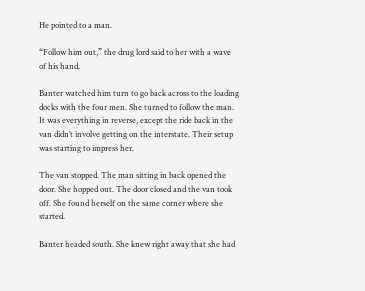He pointed to a man.

“Follow him out,” the drug lord said to her with a wave of his hand.

Banter watched him turn to go back across to the loading docks with the four men. She turned to follow the man. It was everything in reverse, except the ride back in the van didn’t involve getting on the interstate. Their setup was starting to impress her.

The van stopped. The man sitting in back opened the door. She hopped out. The door closed and the van took off. She found herself on the same corner where she started.

Banter headed south. She knew right away that she had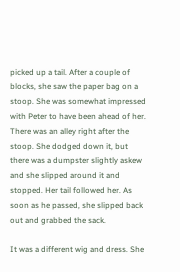picked up a tail. After a couple of blocks, she saw the paper bag on a stoop. She was somewhat impressed with Peter to have been ahead of her. There was an alley right after the stoop. She dodged down it, but there was a dumpster slightly askew and she slipped around it and stopped. Her tail followed her. As soon as he passed, she slipped back out and grabbed the sack.

It was a different wig and dress. She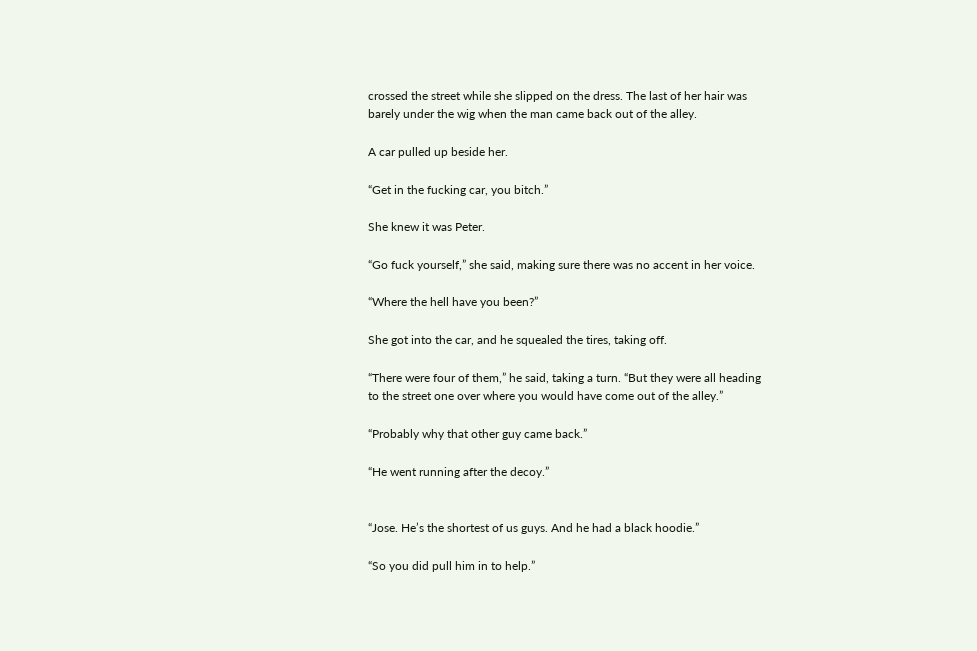crossed the street while she slipped on the dress. The last of her hair was barely under the wig when the man came back out of the alley.

A car pulled up beside her.

“Get in the fucking car, you bitch.”

She knew it was Peter.

“Go fuck yourself,” she said, making sure there was no accent in her voice.

“Where the hell have you been?”

She got into the car, and he squealed the tires, taking off.

“There were four of them,” he said, taking a turn. “But they were all heading to the street one over where you would have come out of the alley.”

“Probably why that other guy came back.”

“He went running after the decoy.”


“Jose. He’s the shortest of us guys. And he had a black hoodie.”

“So you did pull him in to help.”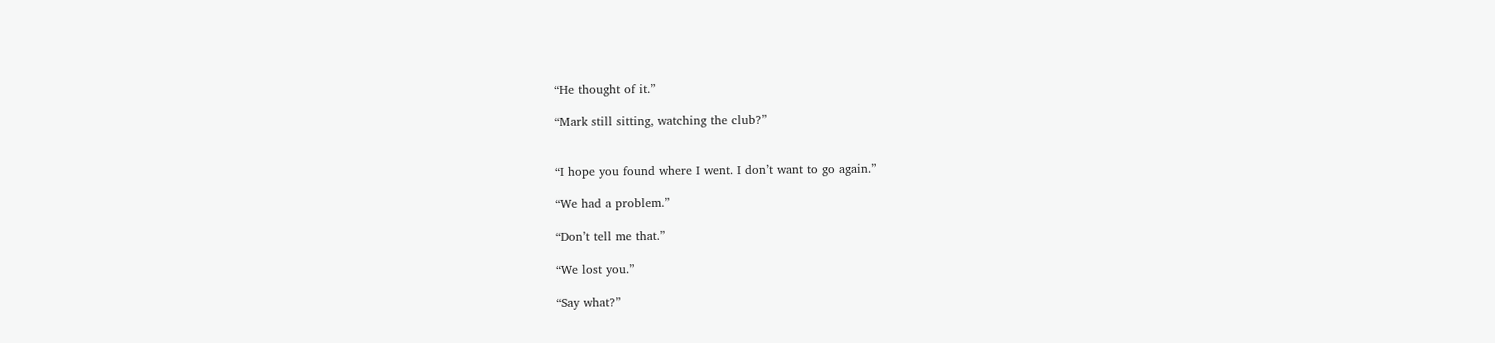“He thought of it.”

“Mark still sitting, watching the club?”


“I hope you found where I went. I don’t want to go again.”

“We had a problem.”

“Don’t tell me that.”

“We lost you.”

“Say what?”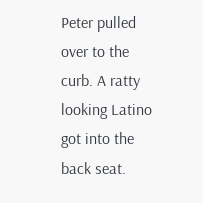Peter pulled over to the curb. A ratty looking Latino got into the back seat.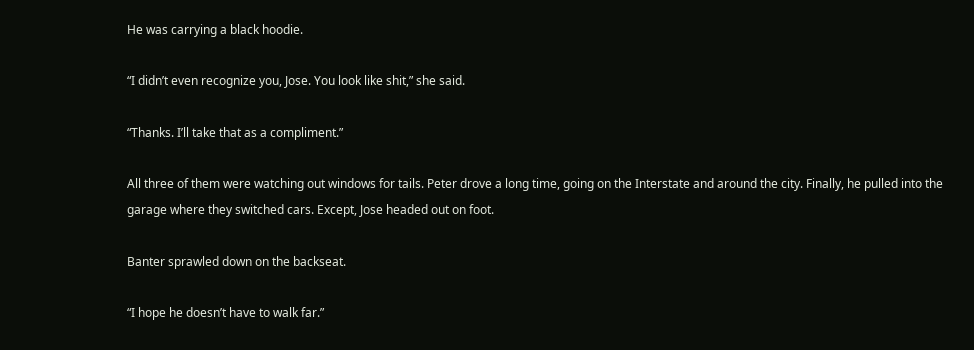He was carrying a black hoodie.

“I didn’t even recognize you, Jose. You look like shit,” she said.

“Thanks. I’ll take that as a compliment.”

All three of them were watching out windows for tails. Peter drove a long time, going on the Interstate and around the city. Finally, he pulled into the garage where they switched cars. Except, Jose headed out on foot.

Banter sprawled down on the backseat.

“I hope he doesn’t have to walk far.”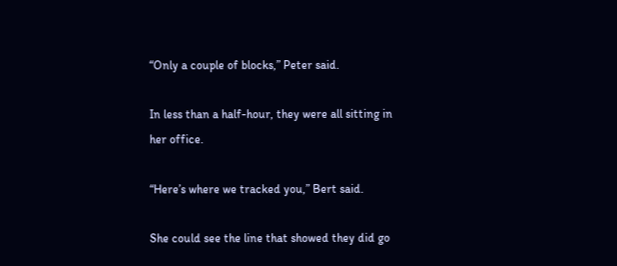“Only a couple of blocks,” Peter said.

In less than a half-hour, they were all sitting in her office.

“Here’s where we tracked you,” Bert said.

She could see the line that showed they did go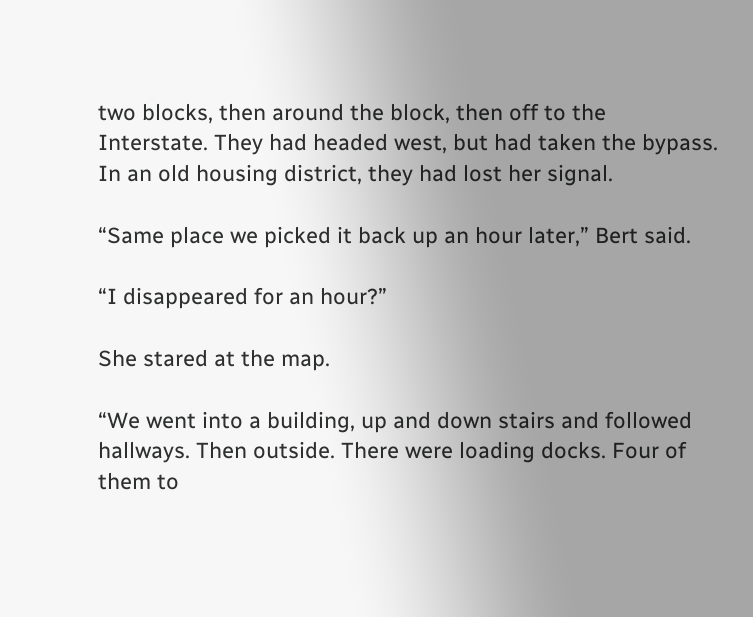two blocks, then around the block, then off to the Interstate. They had headed west, but had taken the bypass. In an old housing district, they had lost her signal.

“Same place we picked it back up an hour later,” Bert said.

“I disappeared for an hour?”

She stared at the map.

“We went into a building, up and down stairs and followed hallways. Then outside. There were loading docks. Four of them to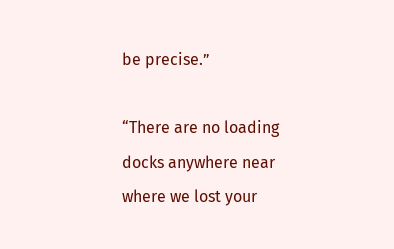be precise.”

“There are no loading docks anywhere near where we lost your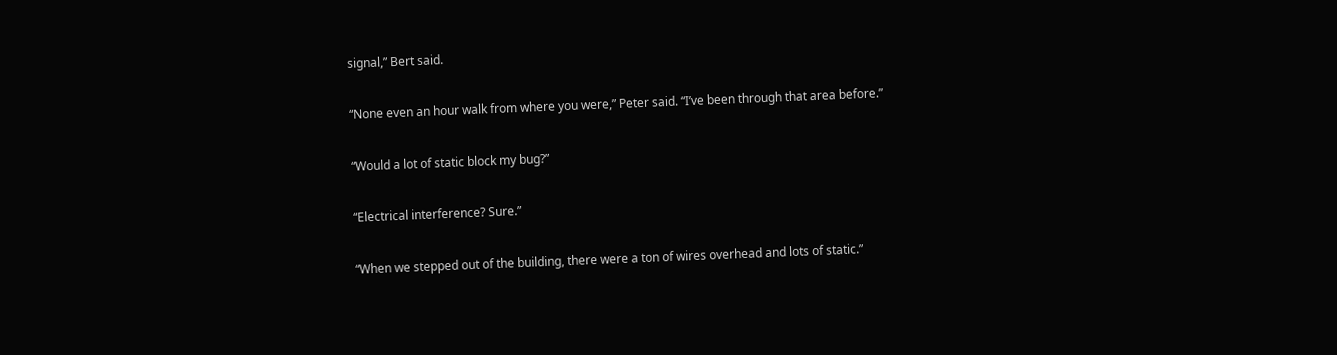signal,” Bert said.

“None even an hour walk from where you were,” Peter said. “I’ve been through that area before.”

“Would a lot of static block my bug?”

“Electrical interference? Sure.”

“When we stepped out of the building, there were a ton of wires overhead and lots of static.”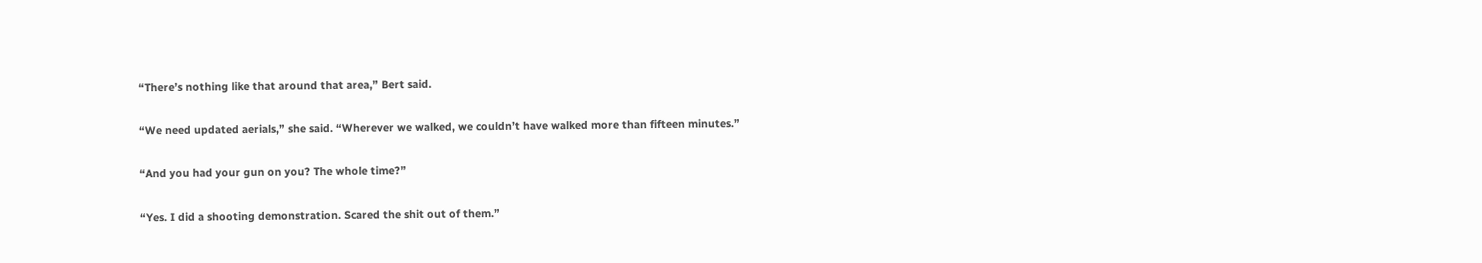“There’s nothing like that around that area,” Bert said.

“We need updated aerials,” she said. “Wherever we walked, we couldn’t have walked more than fifteen minutes.”

“And you had your gun on you? The whole time?”

“Yes. I did a shooting demonstration. Scared the shit out of them.”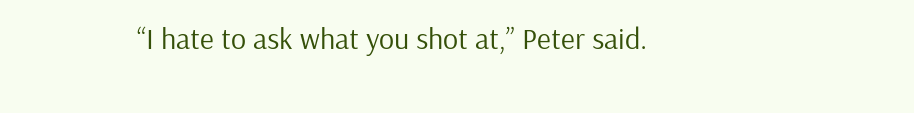“I hate to ask what you shot at,” Peter said.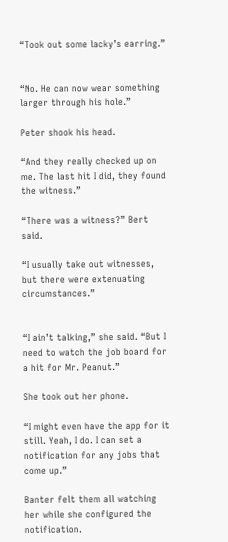“Took out some lacky’s earring.”


“No. He can now wear something larger through his hole.”

Peter shook his head.

“And they really checked up on me. The last hit I did, they found the witness.”

“There was a witness?” Bert said.

“I usually take out witnesses, but there were extenuating circumstances.”


“I ain’t talking,” she said. “But I need to watch the job board for a hit for Mr. Peanut.”

She took out her phone.

“I might even have the app for it still. Yeah, I do. I can set a notification for any jobs that come up.”

Banter felt them all watching her while she configured the notification.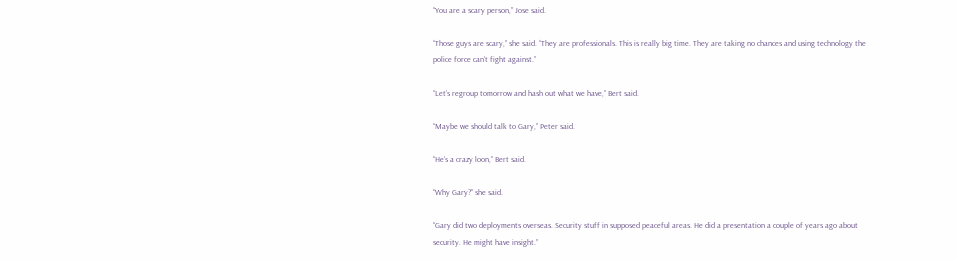“You are a scary person,” Jose said.

“Those guys are scary,” she said. “They are professionals. This is really big time. They are taking no chances and using technology the police force can’t fight against.”

“Let’s regroup tomorrow and hash out what we have,” Bert said.

“Maybe we should talk to Gary,” Peter said.

“He’s a crazy loon,” Bert said.

“Why Gary?” she said.

“Gary did two deployments overseas. Security stuff in supposed peaceful areas. He did a presentation a couple of years ago about security. He might have insight.”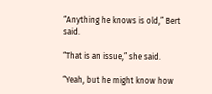“Anything he knows is old,” Bert said.

“That is an issue,” she said.

“Yeah, but he might know how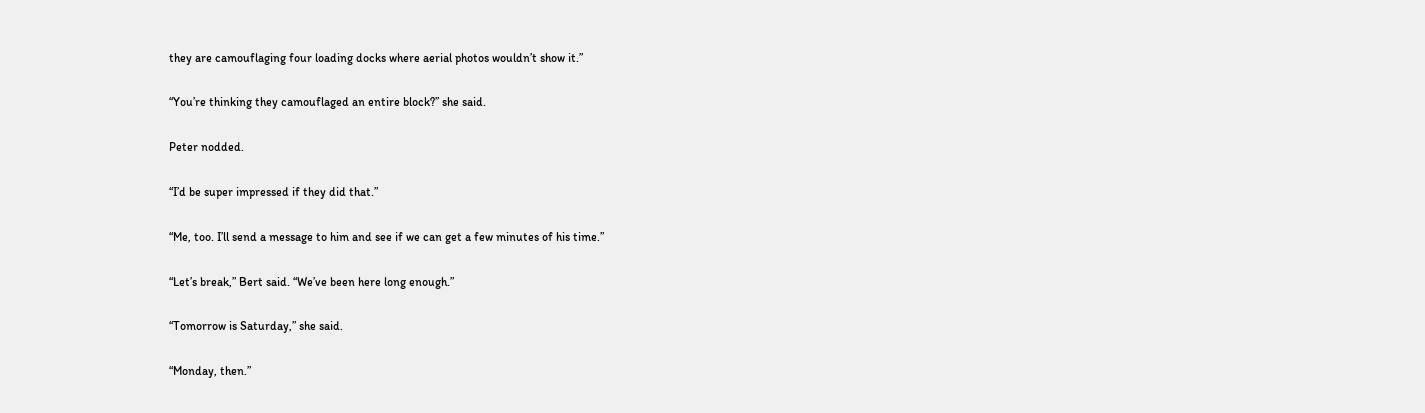they are camouflaging four loading docks where aerial photos wouldn’t show it.”

“You’re thinking they camouflaged an entire block?” she said.

Peter nodded.

“I’d be super impressed if they did that.”

“Me, too. I’ll send a message to him and see if we can get a few minutes of his time.”

“Let’s break,” Bert said. “We’ve been here long enough.”

“Tomorrow is Saturday,” she said.

“Monday, then.”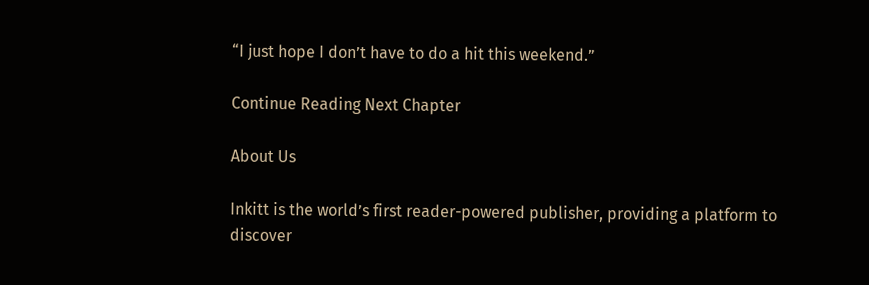“I just hope I don’t have to do a hit this weekend.”

Continue Reading Next Chapter

About Us

Inkitt is the world’s first reader-powered publisher, providing a platform to discover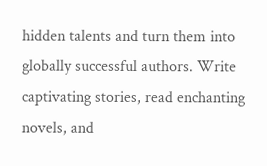hidden talents and turn them into globally successful authors. Write captivating stories, read enchanting novels, and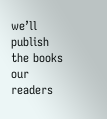we’ll publish the books our readers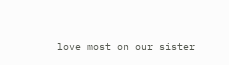love most on our sister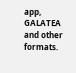app, GALATEA and other formats.